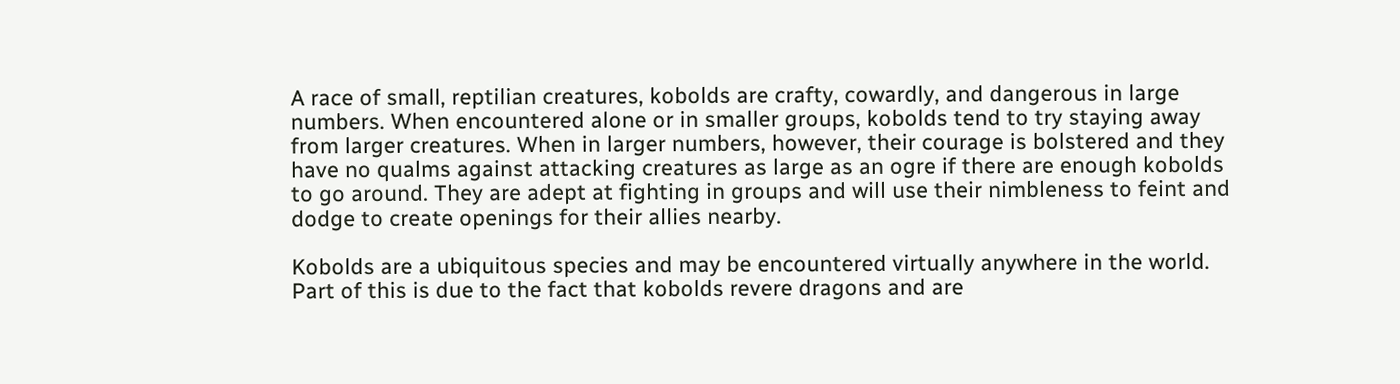A race of small, reptilian creatures, kobolds are crafty, cowardly, and dangerous in large numbers. When encountered alone or in smaller groups, kobolds tend to try staying away from larger creatures. When in larger numbers, however, their courage is bolstered and they have no qualms against attacking creatures as large as an ogre if there are enough kobolds to go around. They are adept at fighting in groups and will use their nimbleness to feint and dodge to create openings for their allies nearby.

Kobolds are a ubiquitous species and may be encountered virtually anywhere in the world. Part of this is due to the fact that kobolds revere dragons and are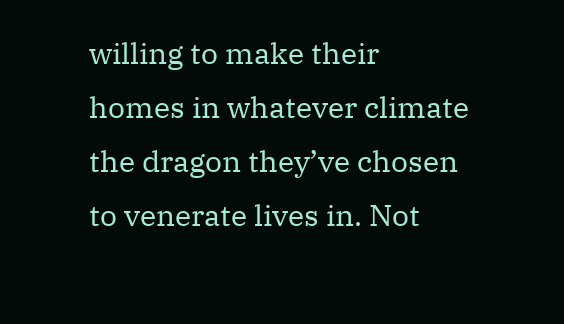willing to make their homes in whatever climate the dragon they’ve chosen to venerate lives in. Not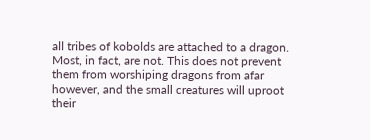all tribes of kobolds are attached to a dragon. Most, in fact, are not. This does not prevent them from worshiping dragons from afar however, and the small creatures will uproot their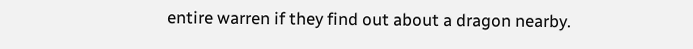entire warren if they find out about a dragon nearby.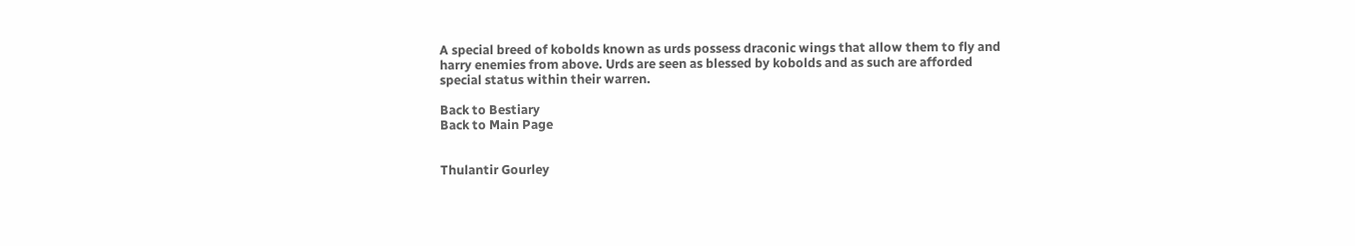A special breed of kobolds known as urds possess draconic wings that allow them to fly and harry enemies from above. Urds are seen as blessed by kobolds and as such are afforded special status within their warren.

Back to Bestiary
Back to Main Page


Thulantir Gourley